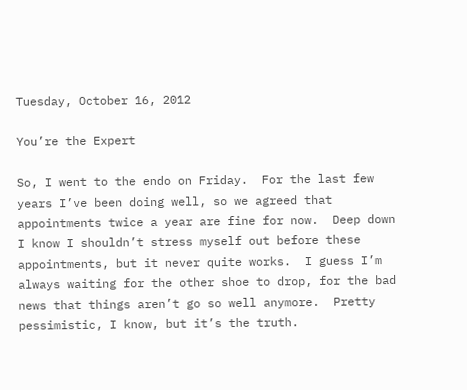Tuesday, October 16, 2012

You’re the Expert

So, I went to the endo on Friday.  For the last few years I’ve been doing well, so we agreed that appointments twice a year are fine for now.  Deep down I know I shouldn’t stress myself out before these appointments, but it never quite works.  I guess I’m always waiting for the other shoe to drop, for the bad news that things aren’t go so well anymore.  Pretty pessimistic, I know, but it’s the truth.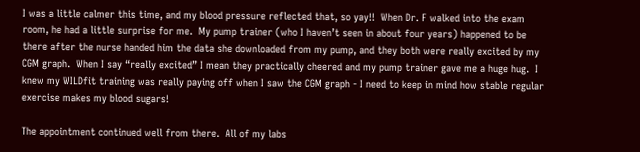I was a little calmer this time, and my blood pressure reflected that, so yay!!  When Dr. F walked into the exam room, he had a little surprise for me.  My pump trainer (who I haven’t seen in about four years) happened to be there after the nurse handed him the data she downloaded from my pump, and they both were really excited by my CGM graph.  When I say “really excited” I mean they practically cheered and my pump trainer gave me a huge hug.  I knew my WILDfit training was really paying off when I saw the CGM graph - I need to keep in mind how stable regular exercise makes my blood sugars!

The appointment continued well from there.  All of my labs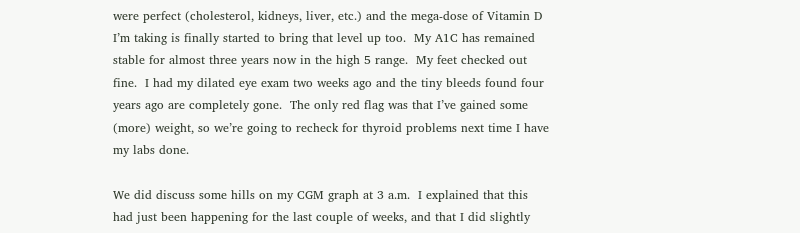were perfect (cholesterol, kidneys, liver, etc.) and the mega-dose of Vitamin D I’m taking is finally started to bring that level up too.  My A1C has remained stable for almost three years now in the high 5 range.  My feet checked out fine.  I had my dilated eye exam two weeks ago and the tiny bleeds found four years ago are completely gone.  The only red flag was that I’ve gained some (more) weight, so we’re going to recheck for thyroid problems next time I have my labs done.

We did discuss some hills on my CGM graph at 3 a.m.  I explained that this had just been happening for the last couple of weeks, and that I did slightly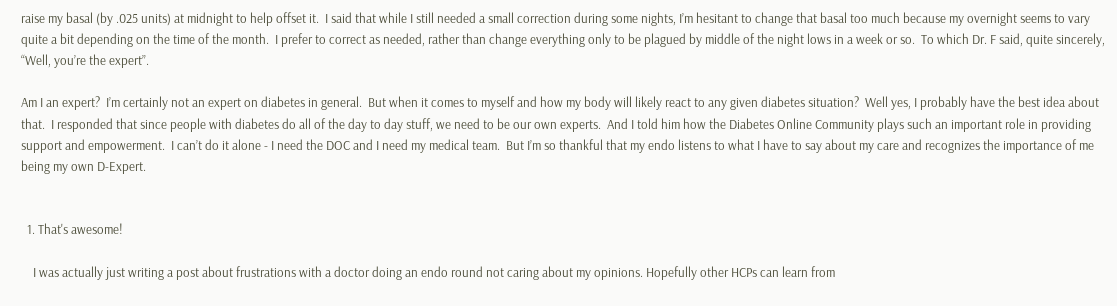raise my basal (by .025 units) at midnight to help offset it.  I said that while I still needed a small correction during some nights, I’m hesitant to change that basal too much because my overnight seems to vary quite a bit depending on the time of the month.  I prefer to correct as needed, rather than change everything only to be plagued by middle of the night lows in a week or so.  To which Dr. F said, quite sincerely, “Well, you’re the expert”.

Am I an expert?  I’m certainly not an expert on diabetes in general.  But when it comes to myself and how my body will likely react to any given diabetes situation?  Well yes, I probably have the best idea about that.  I responded that since people with diabetes do all of the day to day stuff, we need to be our own experts.  And I told him how the Diabetes Online Community plays such an important role in providing support and empowerment.  I can’t do it alone - I need the DOC and I need my medical team.  But I’m so thankful that my endo listens to what I have to say about my care and recognizes the importance of me being my own D-Expert.


  1. That's awesome!

    I was actually just writing a post about frustrations with a doctor doing an endo round not caring about my opinions. Hopefully other HCPs can learn from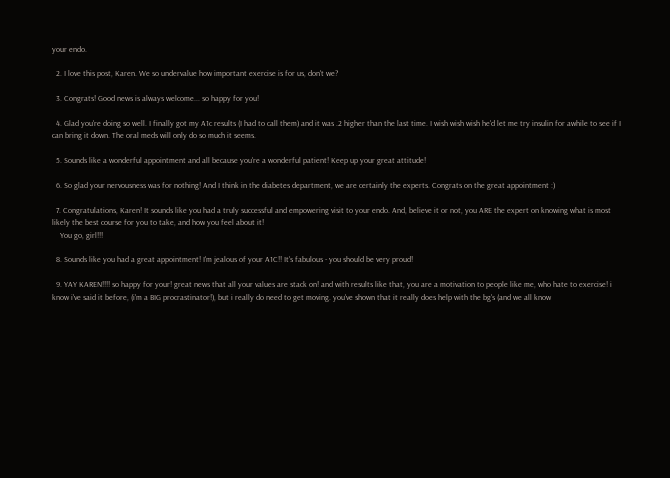your endo.

  2. I love this post, Karen. We so undervalue how important exercise is for us, don't we?

  3. Congrats! Good news is always welcome... so happy for you!

  4. Glad you're doing so well. I finally got my A1c results (I had to call them) and it was .2 higher than the last time. I wish wish wish he'd let me try insulin for awhile to see if I can bring it down. The oral meds will only do so much it seems.

  5. Sounds like a wonderful appointment and all because you're a wonderful patient! Keep up your great attitude!

  6. So glad your nervousness was for nothing! And I think in the diabetes department, we are certainly the experts. Congrats on the great appointment :)

  7. Congratulations, Karen! It sounds like you had a truly successful and empowering visit to your endo. And, believe it or not, you ARE the expert on knowing what is most likely the best course for you to take, and how you feel about it!
    You go, girl!!!

  8. Sounds like you had a great appointment! I'm jealous of your A1C!! It's fabulous - you should be very proud!

  9. YAY KAREN!!!! so happy for your! great news that all your values are stack on! and with results like that, you are a motivation to people like me, who hate to exercise! i know i've said it before, (i'm a BIG procrastinator!), but i really do need to get moving. you've shown that it really does help with the bg's (and we all know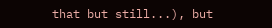that but still...), but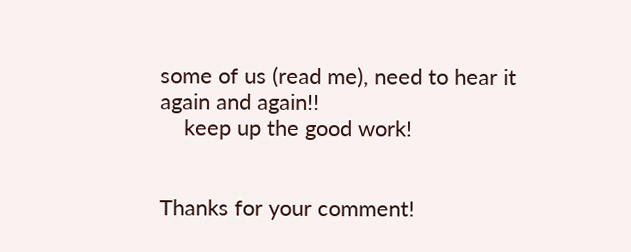some of us (read me), need to hear it again and again!!
    keep up the good work!


Thanks for your comment!